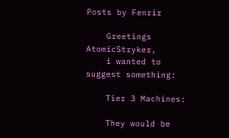Posts by Fenrir

    Greetings AtomicStryker,
    i wanted to suggest something:

    Tier 3 Machines:

    They would be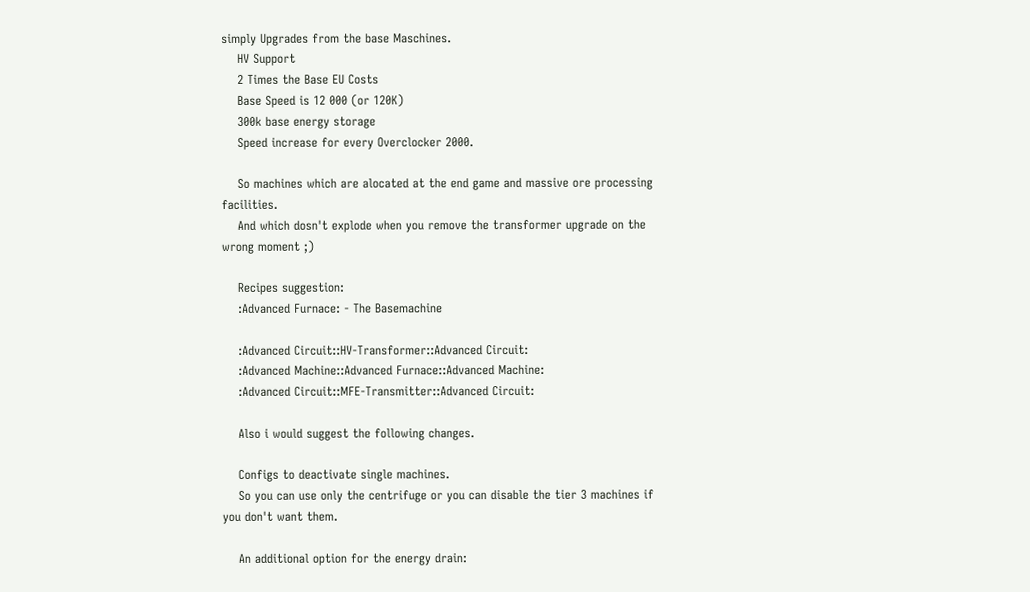simply Upgrades from the base Maschines.
    HV Support
    2 Times the Base EU Costs
    Base Speed is 12 000 (or 120K)
    300k base energy storage
    Speed increase for every Overclocker 2000.

    So machines which are alocated at the end game and massive ore processing facilities.
    And which dosn't explode when you remove the transformer upgrade on the wrong moment ;)

    Recipes suggestion:
    :Advanced Furnace: - The Basemachine

    :Advanced Circuit::HV-Transformer::Advanced Circuit:
    :Advanced Machine::Advanced Furnace::Advanced Machine:
    :Advanced Circuit::MFE-Transmitter::Advanced Circuit:

    Also i would suggest the following changes.

    Configs to deactivate single machines.
    So you can use only the centrifuge or you can disable the tier 3 machines if you don't want them.

    An additional option for the energy drain: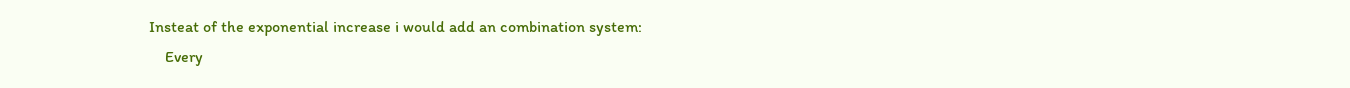Insteat of the exponential increase i would add an combination system:
    Every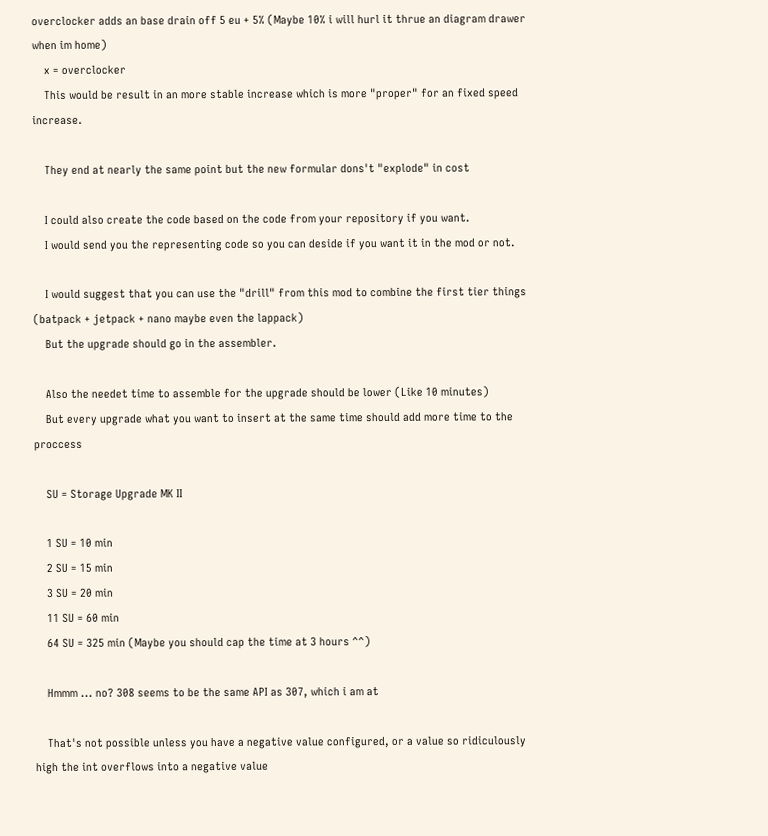overclocker adds an base drain off 5 eu + 5% (Maybe 10% i will hurl it thrue an diagram drawer when im home)
    x = overclocker
    This would be result in an more stable increase which is more "proper" for an fixed speed increase.

    They end at nearly the same point but the new formular dons't "explode" in cost

    I could also create the code based on the code from your repository if you want.
    I would send you the representing code so you can deside if you want it in the mod or not.

    I would suggest that you can use the "drill" from this mod to combine the first tier things (batpack + jetpack + nano maybe even the lappack)
    But the upgrade should go in the assembler.

    Also the needet time to assemble for the upgrade should be lower (Like 10 minutes)
    But every upgrade what you want to insert at the same time should add more time to the proccess

    SU = Storage Upgrade MK II

    1 SU = 10 min
    2 SU = 15 min
    3 SU = 20 min
    11 SU = 60 min
    64 SU = 325 min (Maybe you should cap the time at 3 hours ^^)

    Hmmm ... no? 308 seems to be the same API as 307, which i am at

    That's not possible unless you have a negative value configured, or a value so ridiculously high the int overflows into a negative value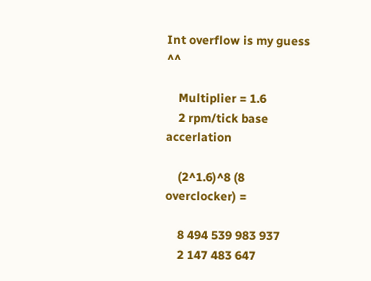Int overflow is my guess ^^

    Multiplier = 1.6
    2 rpm/tick base accerlation

    (2^1.6)^8 (8 overclocker) =

    8 494 539 983 937
    2 147 483 647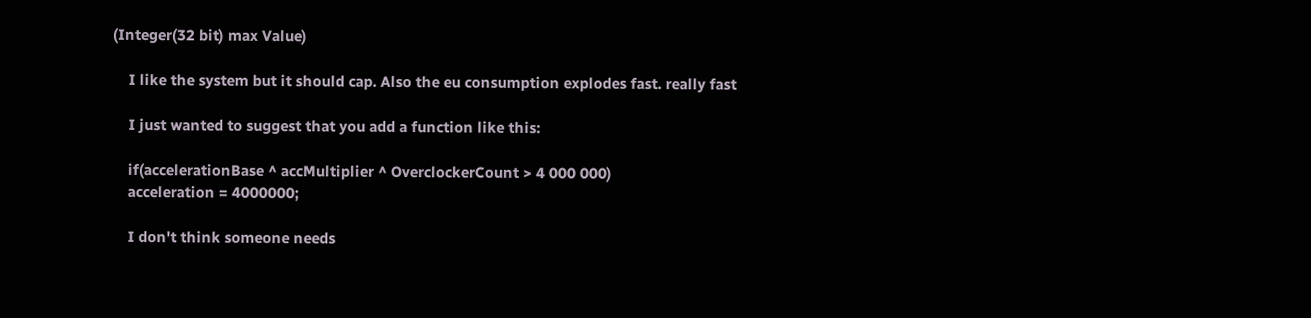(Integer(32 bit) max Value)

    I like the system but it should cap. Also the eu consumption explodes fast. really fast

    I just wanted to suggest that you add a function like this:

    if(accelerationBase ^ accMultiplier ^ OverclockerCount > 4 000 000)
    acceleration = 4000000;

    I don't think someone needs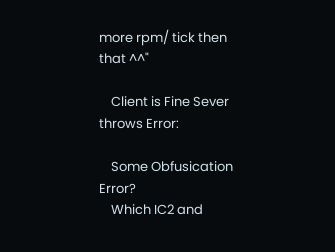more rpm/ tick then that ^^"

    Client is Fine Sever throws Error:

    Some Obfusication Error?
    Which IC2 and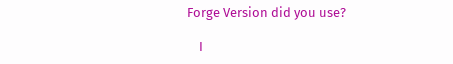Forge Version did you use?

    I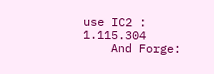use IC2 : 1.115.304
    And Forge: